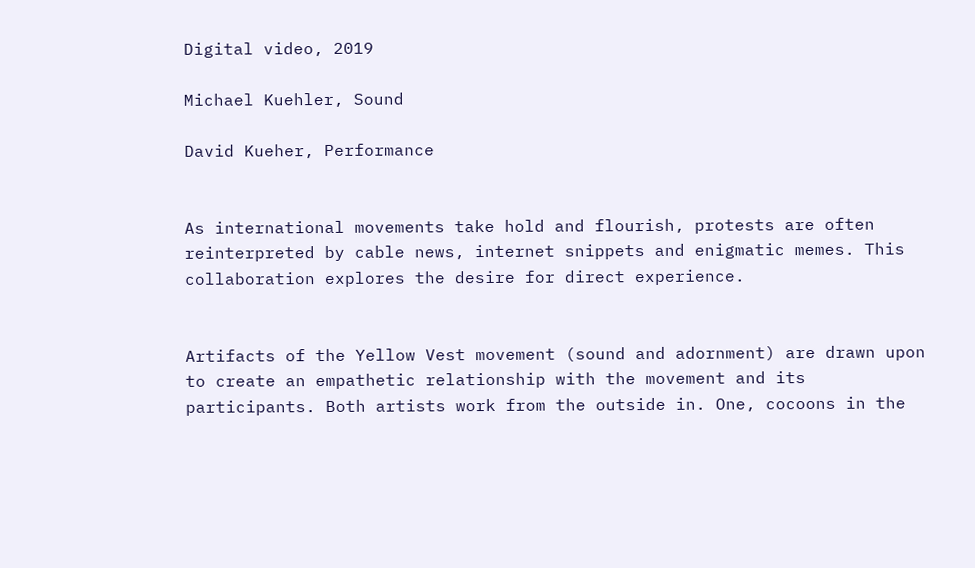Digital video, 2019

Michael Kuehler, Sound

David Kueher, Performance


As international movements take hold and flourish, protests are often reinterpreted by cable news, internet snippets and enigmatic memes. This collaboration explores the desire for direct experience.


Artifacts of the Yellow Vest movement (sound and adornment) are drawn upon to create an empathetic relationship with the movement and its participants. Both artists work from the outside in. One, cocoons in the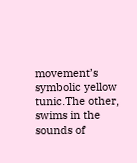movement’s symbolic yellow tunic.The other, swims in the sounds of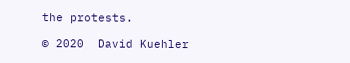the protests.

© 2020  David Kuehler